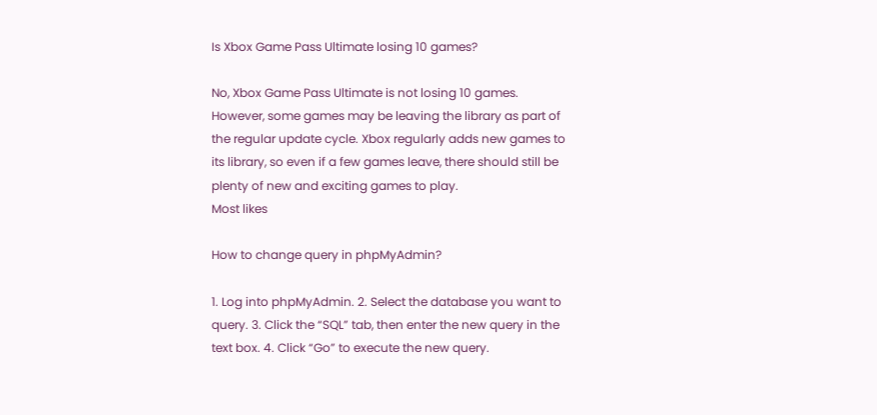Is Xbox Game Pass Ultimate losing 10 games?

No, Xbox Game Pass Ultimate is not losing 10 games. However, some games may be leaving the library as part of the regular update cycle. Xbox regularly adds new games to its library, so even if a few games leave, there should still be plenty of new and exciting games to play.
Most likes

How to change query in phpMyAdmin?

1. Log into phpMyAdmin. 2. Select the database you want to query. 3. Click the “SQL” tab, then enter the new query in the text box. 4. Click “Go” to execute the new query.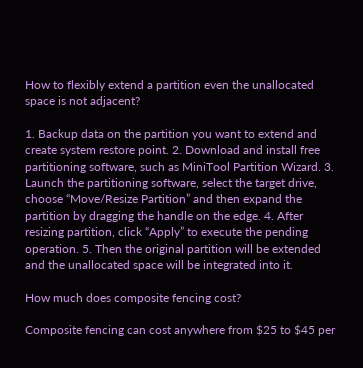How to flexibly extend a partition even the unallocated space is not adjacent?

1. Backup data on the partition you want to extend and create system restore point. 2. Download and install free partitioning software, such as MiniTool Partition Wizard. 3. Launch the partitioning software, select the target drive, choose “Move/Resize Partition” and then expand the partition by dragging the handle on the edge. 4. After resizing partition, click “Apply” to execute the pending operation. 5. Then the original partition will be extended and the unallocated space will be integrated into it.

How much does composite fencing cost?

Composite fencing can cost anywhere from $25 to $45 per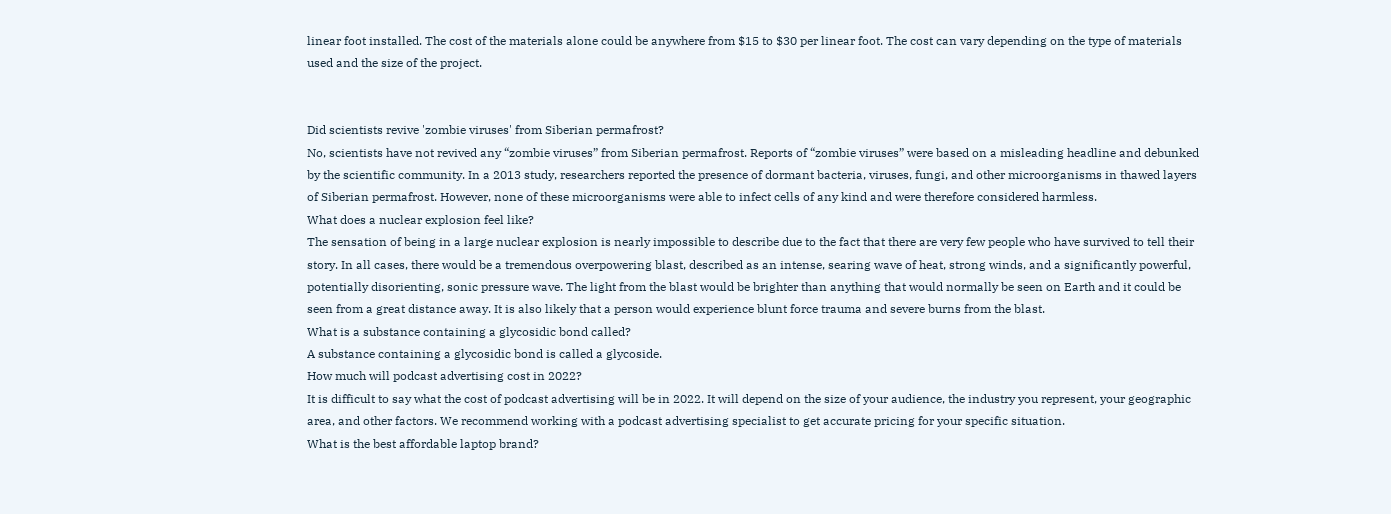linear foot installed. The cost of the materials alone could be anywhere from $15 to $30 per linear foot. The cost can vary depending on the type of materials used and the size of the project.


Did scientists revive 'zombie viruses' from Siberian permafrost?
No, scientists have not revived any “zombie viruses” from Siberian permafrost. Reports of “zombie viruses” were based on a misleading headline and debunked by the scientific community. In a 2013 study, researchers reported the presence of dormant bacteria, viruses, fungi, and other microorganisms in thawed layers of Siberian permafrost. However, none of these microorganisms were able to infect cells of any kind and were therefore considered harmless.
What does a nuclear explosion feel like?
The sensation of being in a large nuclear explosion is nearly impossible to describe due to the fact that there are very few people who have survived to tell their story. In all cases, there would be a tremendous overpowering blast, described as an intense, searing wave of heat, strong winds, and a significantly powerful, potentially disorienting, sonic pressure wave. The light from the blast would be brighter than anything that would normally be seen on Earth and it could be seen from a great distance away. It is also likely that a person would experience blunt force trauma and severe burns from the blast.
What is a substance containing a glycosidic bond called?
A substance containing a glycosidic bond is called a glycoside.
How much will podcast advertising cost in 2022?
It is difficult to say what the cost of podcast advertising will be in 2022. It will depend on the size of your audience, the industry you represent, your geographic area, and other factors. We recommend working with a podcast advertising specialist to get accurate pricing for your specific situation.
What is the best affordable laptop brand?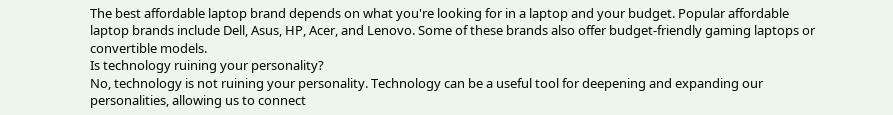The best affordable laptop brand depends on what you're looking for in a laptop and your budget. Popular affordable laptop brands include Dell, Asus, HP, Acer, and Lenovo. Some of these brands also offer budget-friendly gaming laptops or convertible models.
Is technology ruining your personality?
No, technology is not ruining your personality. Technology can be a useful tool for deepening and expanding our personalities, allowing us to connect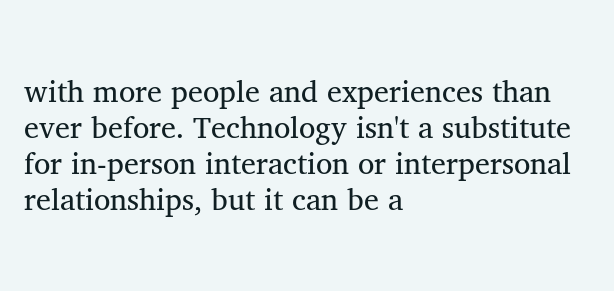with more people and experiences than ever before. Technology isn't a substitute for in-person interaction or interpersonal relationships, but it can be a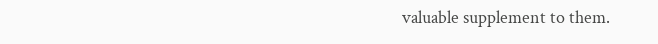valuable supplement to them.